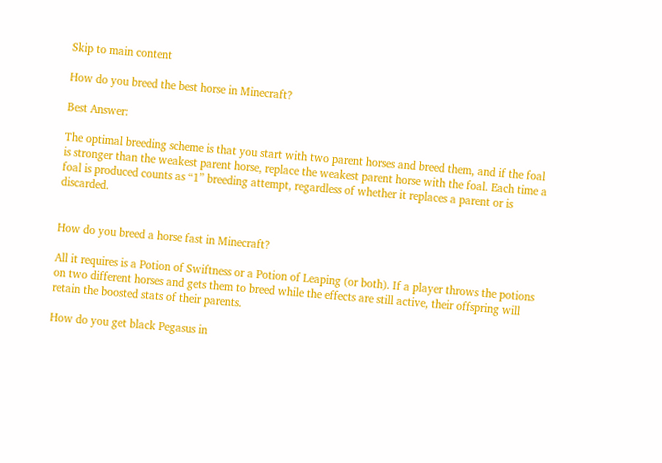Skip to main content

How do you breed the best horse in Minecraft?

Best Answer:

The optimal breeding scheme is that you start with two parent horses and breed them, and if the foal is stronger than the weakest parent horse, replace the weakest parent horse with the foal. Each time a foal is produced counts as “1” breeding attempt, regardless of whether it replaces a parent or is discarded.


How do you breed a horse fast in Minecraft?

All it requires is a Potion of Swiftness or a Potion of Leaping (or both). If a player throws the potions on two different horses and gets them to breed while the effects are still active, their offspring will retain the boosted stats of their parents.

How do you get black Pegasus in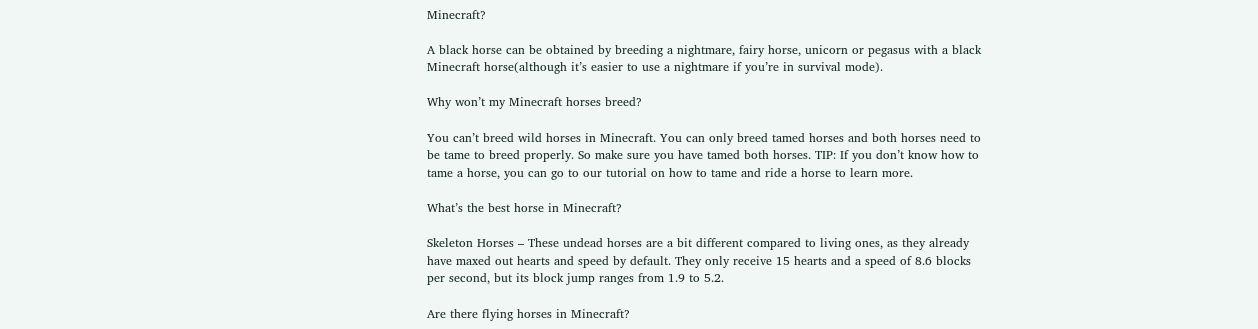Minecraft?

A black horse can be obtained by breeding a nightmare, fairy horse, unicorn or pegasus with a black Minecraft horse(although it’s easier to use a nightmare if you’re in survival mode).

Why won’t my Minecraft horses breed?

You can’t breed wild horses in Minecraft. You can only breed tamed horses and both horses need to be tame to breed properly. So make sure you have tamed both horses. TIP: If you don’t know how to tame a horse, you can go to our tutorial on how to tame and ride a horse to learn more.

What’s the best horse in Minecraft?

Skeleton Horses – These undead horses are a bit different compared to living ones, as they already have maxed out hearts and speed by default. They only receive 15 hearts and a speed of 8.6 blocks per second, but its block jump ranges from 1.9 to 5.2.

Are there flying horses in Minecraft?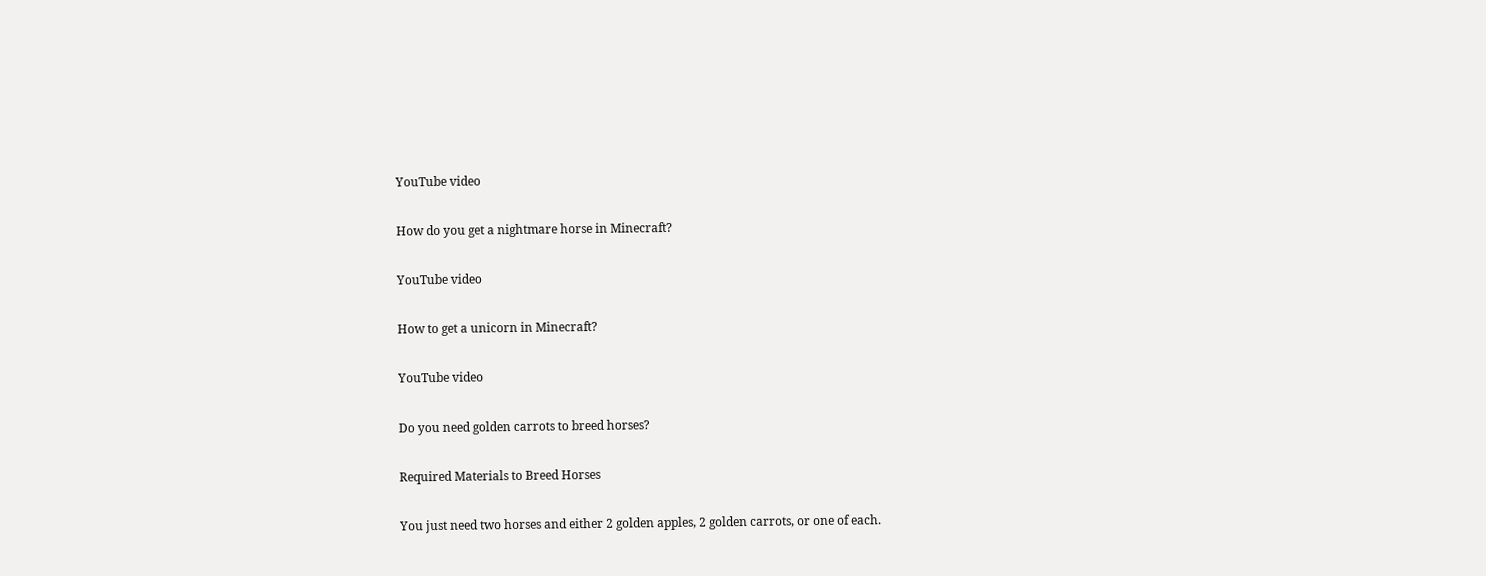YouTube video

How do you get a nightmare horse in Minecraft?

YouTube video

How to get a unicorn in Minecraft?

YouTube video

Do you need golden carrots to breed horses?

Required Materials to Breed Horses

You just need two horses and either 2 golden apples, 2 golden carrots, or one of each.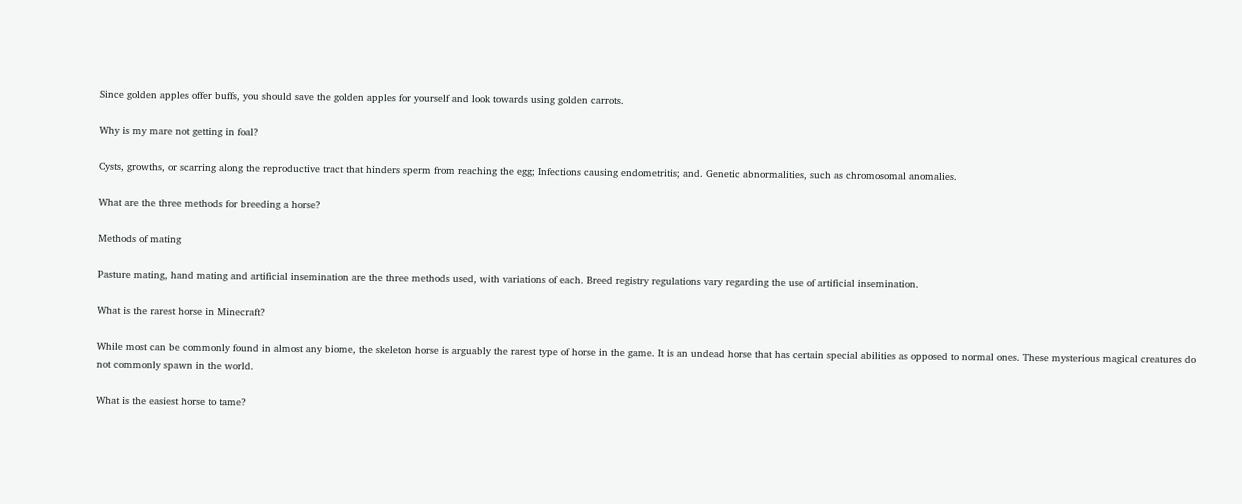Since golden apples offer buffs, you should save the golden apples for yourself and look towards using golden carrots.

Why is my mare not getting in foal?

Cysts, growths, or scarring along the reproductive tract that hinders sperm from reaching the egg; Infections causing endometritis; and. Genetic abnormalities, such as chromosomal anomalies.

What are the three methods for breeding a horse?

Methods of mating

Pasture mating, hand mating and artificial insemination are the three methods used, with variations of each. Breed registry regulations vary regarding the use of artificial insemination.

What is the rarest horse in Minecraft?

While most can be commonly found in almost any biome, the skeleton horse is arguably the rarest type of horse in the game. It is an undead horse that has certain special abilities as opposed to normal ones. These mysterious magical creatures do not commonly spawn in the world.

What is the easiest horse to tame?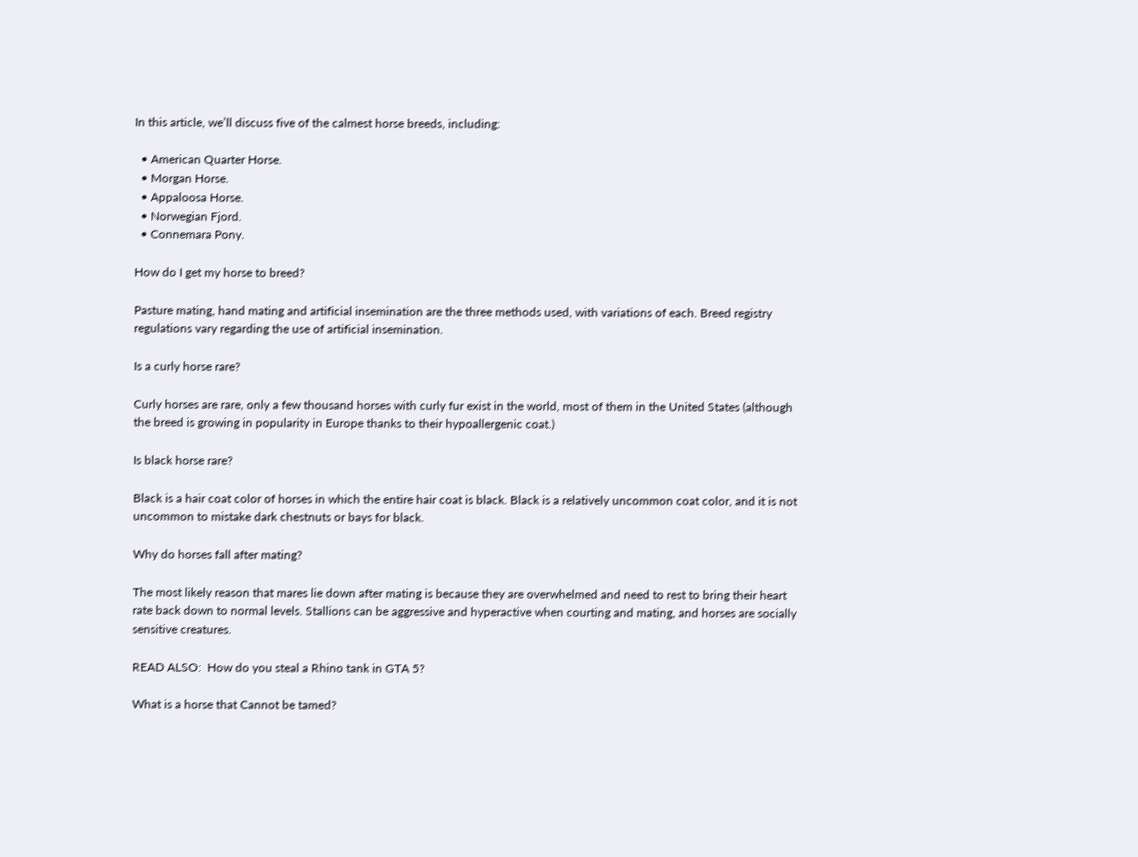In this article, we’ll discuss five of the calmest horse breeds, including:

  • American Quarter Horse.
  • Morgan Horse.
  • Appaloosa Horse.
  • Norwegian Fjord.
  • Connemara Pony.

How do I get my horse to breed?

Pasture mating, hand mating and artificial insemination are the three methods used, with variations of each. Breed registry regulations vary regarding the use of artificial insemination.

Is a curly horse rare?

Curly horses are rare, only a few thousand horses with curly fur exist in the world, most of them in the United States (although the breed is growing in popularity in Europe thanks to their hypoallergenic coat.)

Is black horse rare?

Black is a hair coat color of horses in which the entire hair coat is black. Black is a relatively uncommon coat color, and it is not uncommon to mistake dark chestnuts or bays for black.

Why do horses fall after mating?

The most likely reason that mares lie down after mating is because they are overwhelmed and need to rest to bring their heart rate back down to normal levels. Stallions can be aggressive and hyperactive when courting and mating, and horses are socially sensitive creatures.

READ ALSO:  How do you steal a Rhino tank in GTA 5?

What is a horse that Cannot be tamed?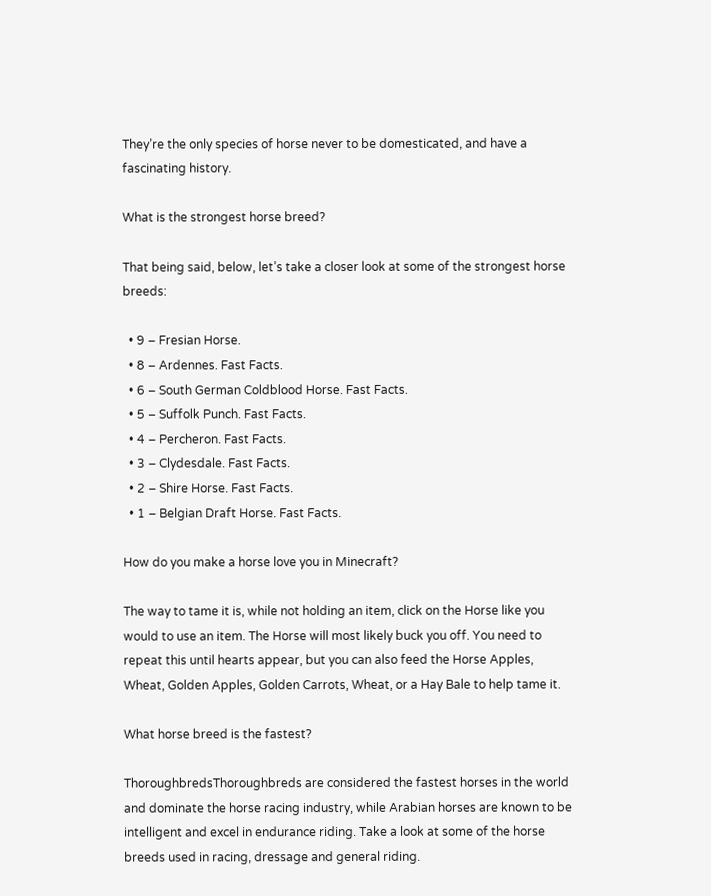They’re the only species of horse never to be domesticated, and have a fascinating history.

What is the strongest horse breed?

That being said, below, let’s take a closer look at some of the strongest horse breeds:

  • 9 – Fresian Horse.
  • 8 – Ardennes. Fast Facts.
  • 6 – South German Coldblood Horse. Fast Facts.
  • 5 – Suffolk Punch. Fast Facts.
  • 4 – Percheron. Fast Facts.
  • 3 – Clydesdale. Fast Facts.
  • 2 – Shire Horse. Fast Facts.
  • 1 – Belgian Draft Horse. Fast Facts.

How do you make a horse love you in Minecraft?

The way to tame it is, while not holding an item, click on the Horse like you would to use an item. The Horse will most likely buck you off. You need to repeat this until hearts appear, but you can also feed the Horse Apples, Wheat, Golden Apples, Golden Carrots, Wheat, or a Hay Bale to help tame it.

What horse breed is the fastest?

ThoroughbredsThoroughbreds are considered the fastest horses in the world and dominate the horse racing industry, while Arabian horses are known to be intelligent and excel in endurance riding. Take a look at some of the horse breeds used in racing, dressage and general riding.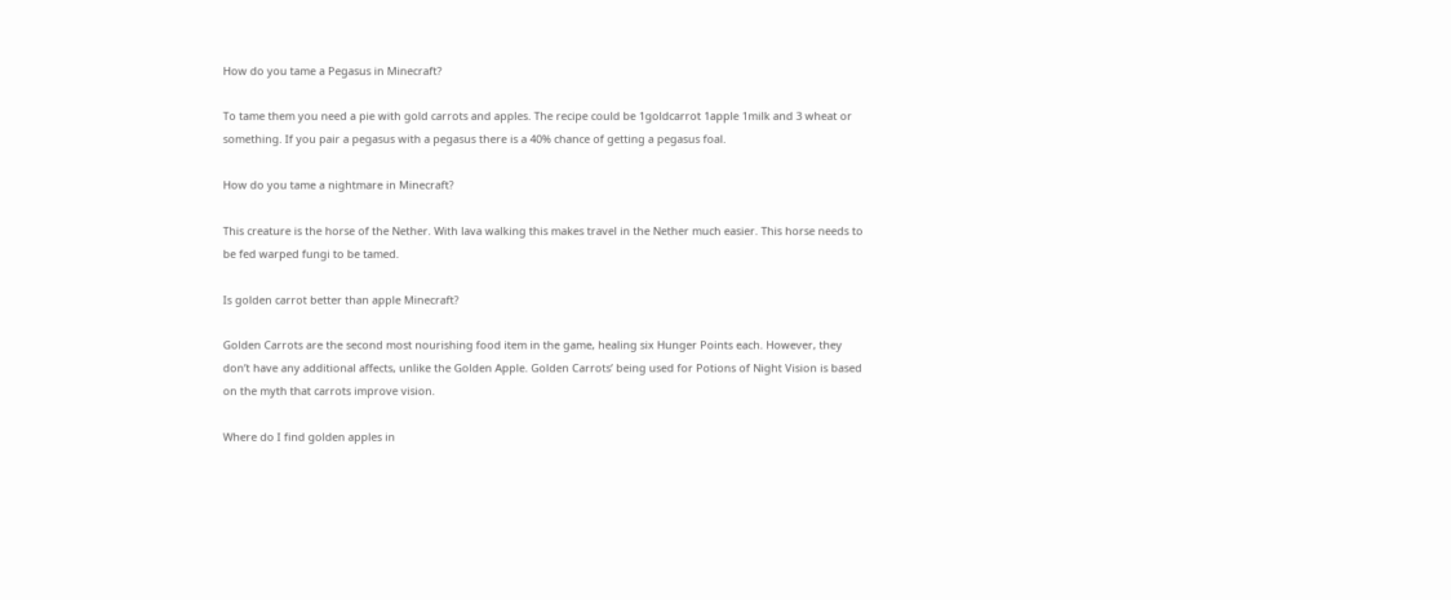How do you tame a Pegasus in Minecraft?

To tame them you need a pie with gold carrots and apples. The recipe could be 1goldcarrot 1apple 1milk and 3 wheat or something. If you pair a pegasus with a pegasus there is a 40% chance of getting a pegasus foal.

How do you tame a nightmare in Minecraft?

This creature is the horse of the Nether. With lava walking this makes travel in the Nether much easier. This horse needs to be fed warped fungi to be tamed.

Is golden carrot better than apple Minecraft?

Golden Carrots are the second most nourishing food item in the game, healing six Hunger Points each. However, they don’t have any additional affects, unlike the Golden Apple. Golden Carrots’ being used for Potions of Night Vision is based on the myth that carrots improve vision.

Where do I find golden apples in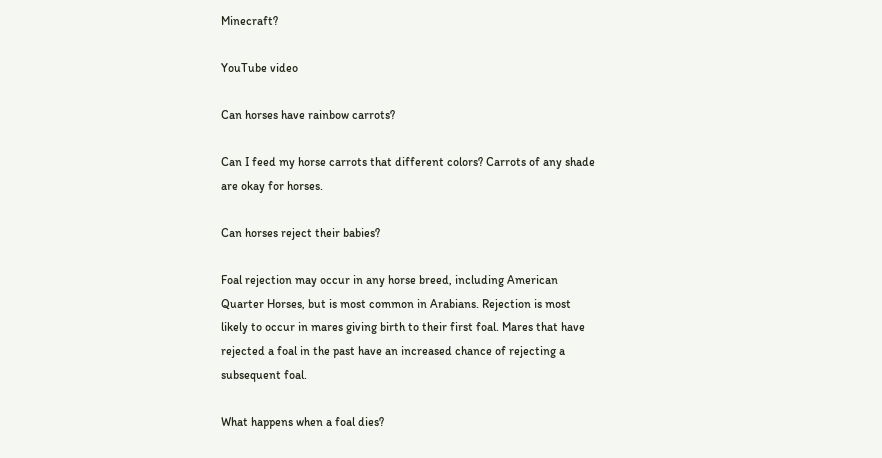Minecraft?

YouTube video

Can horses have rainbow carrots?

Can I feed my horse carrots that different colors? Carrots of any shade are okay for horses.

Can horses reject their babies?

Foal rejection may occur in any horse breed, including American Quarter Horses, but is most common in Arabians. Rejection is most likely to occur in mares giving birth to their first foal. Mares that have rejected a foal in the past have an increased chance of rejecting a subsequent foal.

What happens when a foal dies?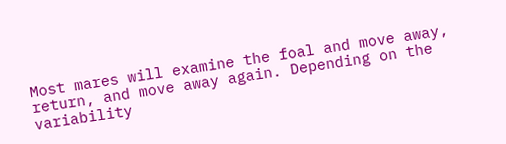Most mares will examine the foal and move away, return, and move away again. Depending on the variability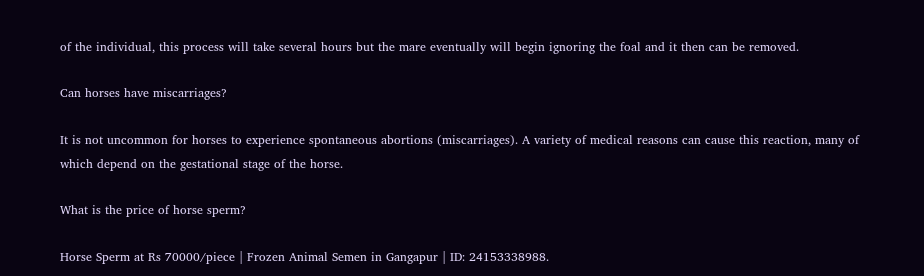of the individual, this process will take several hours but the mare eventually will begin ignoring the foal and it then can be removed.

Can horses have miscarriages?

It is not uncommon for horses to experience spontaneous abortions (miscarriages). A variety of medical reasons can cause this reaction, many of which depend on the gestational stage of the horse.

What is the price of horse sperm?

Horse Sperm at Rs 70000/piece | Frozen Animal Semen in Gangapur | ID: 24153338988.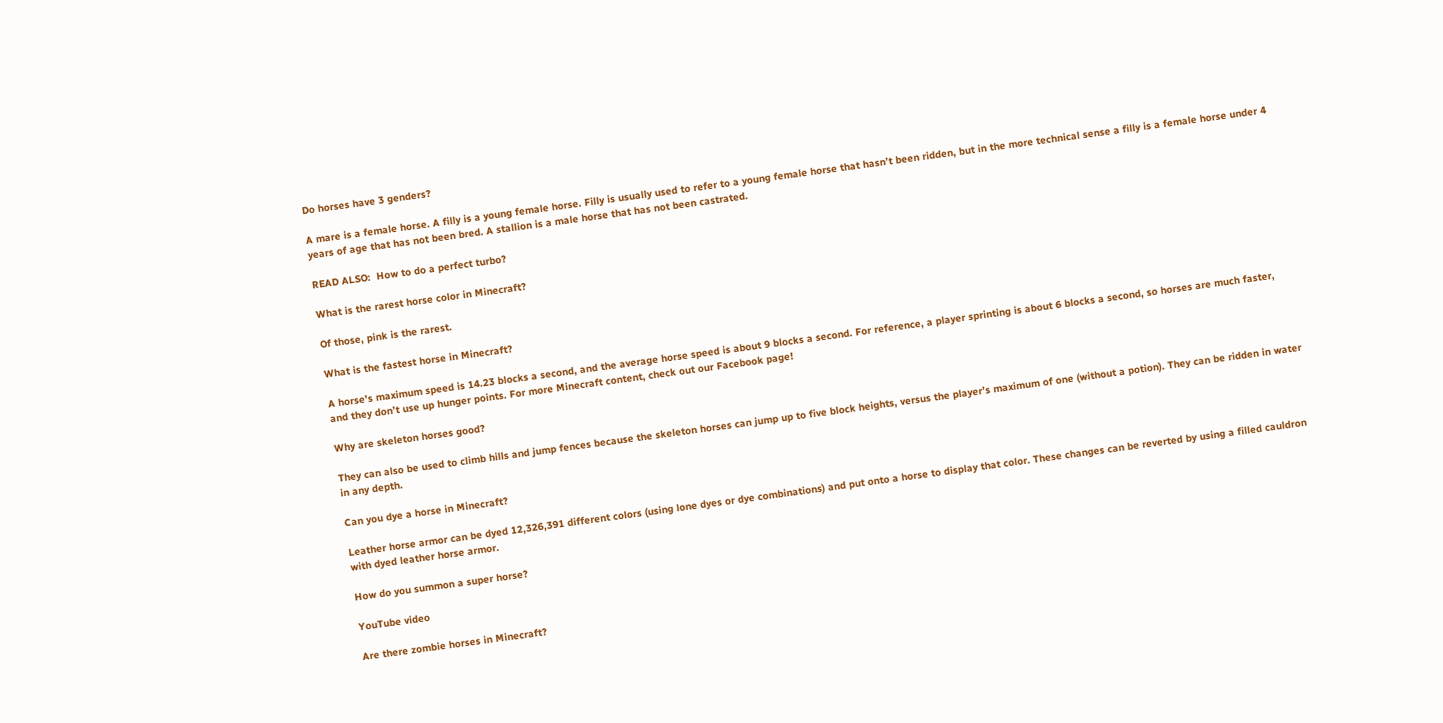Do horses have 3 genders?

A mare is a female horse. A filly is a young female horse. Filly is usually used to refer to a young female horse that hasn’t been ridden, but in the more technical sense a filly is a female horse under 4 years of age that has not been bred. A stallion is a male horse that has not been castrated.

READ ALSO:  How to do a perfect turbo?

What is the rarest horse color in Minecraft?

Of those, pink is the rarest.

What is the fastest horse in Minecraft?

A horse’s maximum speed is 14.23 blocks a second, and the average horse speed is about 9 blocks a second. For reference, a player sprinting is about 6 blocks a second, so horses are much faster, and they don’t use up hunger points. For more Minecraft content, check out our Facebook page!

Why are skeleton horses good?

They can also be used to climb hills and jump fences because the skeleton horses can jump up to five block heights, versus the player’s maximum of one (without a potion). They can be ridden in water in any depth.

Can you dye a horse in Minecraft?

Leather horse armor can be dyed 12,326,391 different colors (using lone dyes or dye combinations) and put onto a horse to display that color. These changes can be reverted by using a filled cauldron with dyed leather horse armor.

How do you summon a super horse?

YouTube video

Are there zombie horses in Minecraft?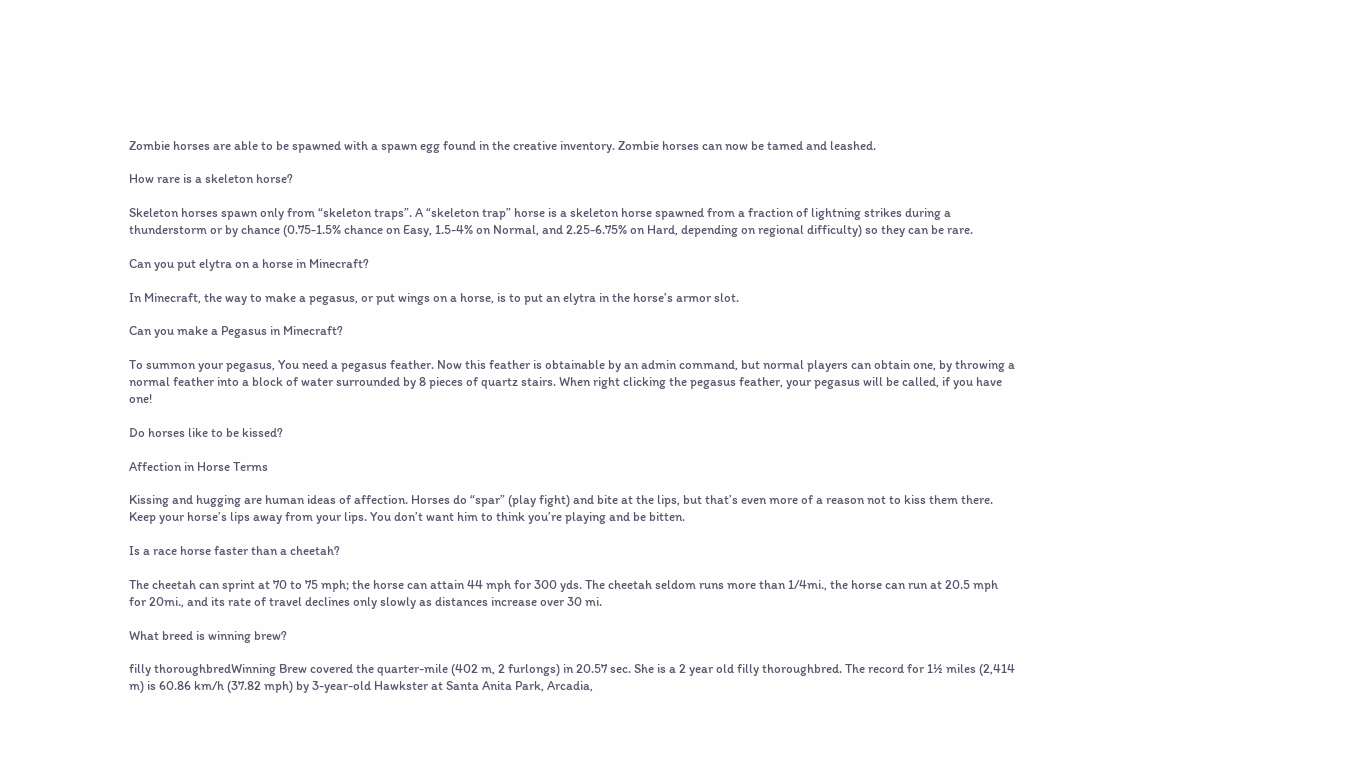Zombie horses are able to be spawned with a spawn egg found in the creative inventory. Zombie horses can now be tamed and leashed.

How rare is a skeleton horse?

Skeleton horses spawn only from “skeleton traps”. A “skeleton trap” horse is a skeleton horse spawned from a fraction of lightning strikes during a thunderstorm or by chance (0.75-1.5% chance on Easy, 1.5-4% on Normal, and 2.25-6.75% on Hard, depending on regional difficulty) so they can be rare.

Can you put elytra on a horse in Minecraft?

In Minecraft, the way to make a pegasus, or put wings on a horse, is to put an elytra in the horse’s armor slot.

Can you make a Pegasus in Minecraft?

To summon your pegasus, You need a pegasus feather. Now this feather is obtainable by an admin command, but normal players can obtain one, by throwing a normal feather into a block of water surrounded by 8 pieces of quartz stairs. When right clicking the pegasus feather, your pegasus will be called, if you have one!

Do horses like to be kissed?

Affection in Horse Terms

Kissing and hugging are human ideas of affection. Horses do “spar” (play fight) and bite at the lips, but that’s even more of a reason not to kiss them there. Keep your horse’s lips away from your lips. You don’t want him to think you’re playing and be bitten.

Is a race horse faster than a cheetah?

The cheetah can sprint at 70 to 75 mph; the horse can attain 44 mph for 300 yds. The cheetah seldom runs more than 1/4mi., the horse can run at 20.5 mph for 20mi., and its rate of travel declines only slowly as distances increase over 30 mi.

What breed is winning brew?

filly thoroughbredWinning Brew covered the quarter-mile (402 m, 2 furlongs) in 20.57 sec. She is a 2 year old filly thoroughbred. The record for 1½ miles (2,414 m) is 60.86 km/h (37.82 mph) by 3-year-old Hawkster at Santa Anita Park, Arcadia,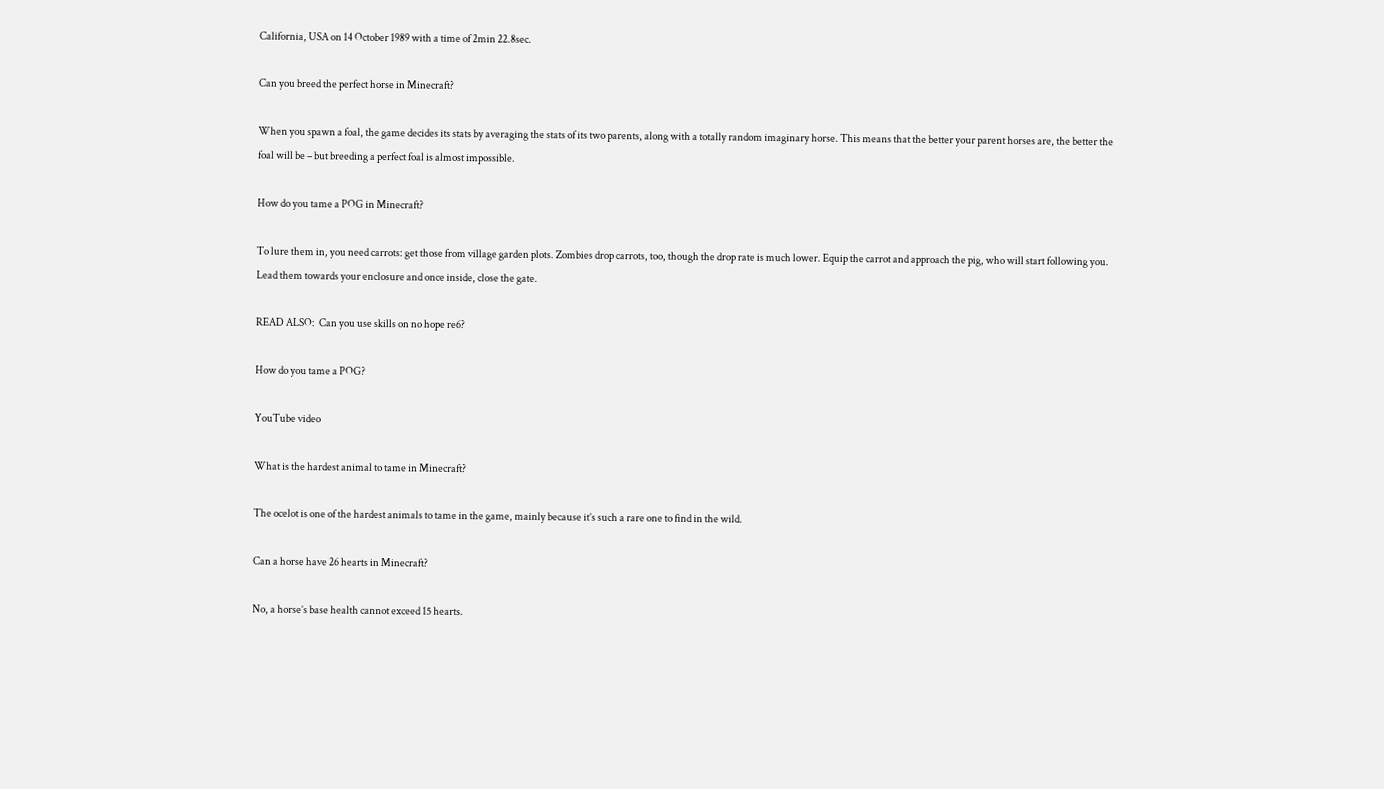California, USA on 14 October 1989 with a time of 2min 22.8sec.

Can you breed the perfect horse in Minecraft?

When you spawn a foal, the game decides its stats by averaging the stats of its two parents, along with a totally random imaginary horse. This means that the better your parent horses are, the better the foal will be – but breeding a perfect foal is almost impossible.

How do you tame a POG in Minecraft?

To lure them in, you need carrots: get those from village garden plots. Zombies drop carrots, too, though the drop rate is much lower. Equip the carrot and approach the pig, who will start following you. Lead them towards your enclosure and once inside, close the gate.

READ ALSO:  Can you use skills on no hope re6?

How do you tame a POG?

YouTube video

What is the hardest animal to tame in Minecraft?

The ocelot is one of the hardest animals to tame in the game, mainly because it’s such a rare one to find in the wild.

Can a horse have 26 hearts in Minecraft?

No, a horse’s base health cannot exceed 15 hearts.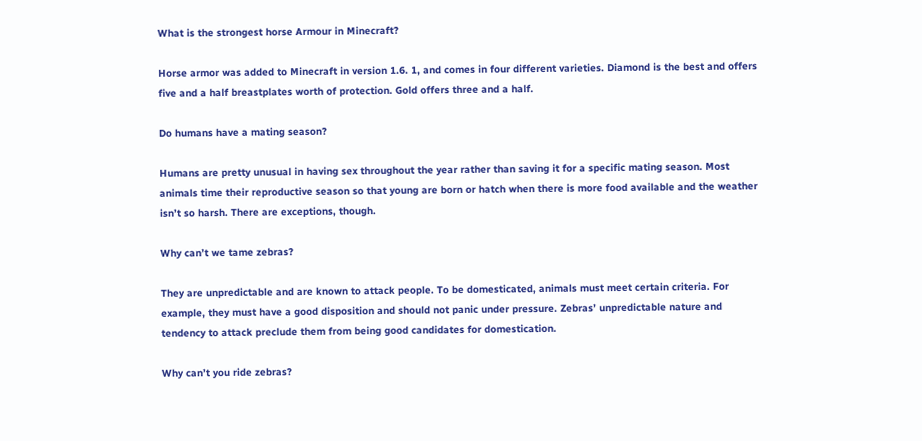What is the strongest horse Armour in Minecraft?

Horse armor was added to Minecraft in version 1.6. 1, and comes in four different varieties. Diamond is the best and offers five and a half breastplates worth of protection. Gold offers three and a half.

Do humans have a mating season?

Humans are pretty unusual in having sex throughout the year rather than saving it for a specific mating season. Most animals time their reproductive season so that young are born or hatch when there is more food available and the weather isn’t so harsh. There are exceptions, though.

Why can’t we tame zebras?

They are unpredictable and are known to attack people. To be domesticated, animals must meet certain criteria. For example, they must have a good disposition and should not panic under pressure. Zebras’ unpredictable nature and tendency to attack preclude them from being good candidates for domestication.

Why can’t you ride zebras?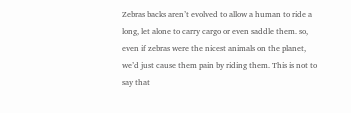Zebras backs aren’t evolved to allow a human to ride a long, let alone to carry cargo or even saddle them. so, even if zebras were the nicest animals on the planet, we’d just cause them pain by riding them. This is not to say that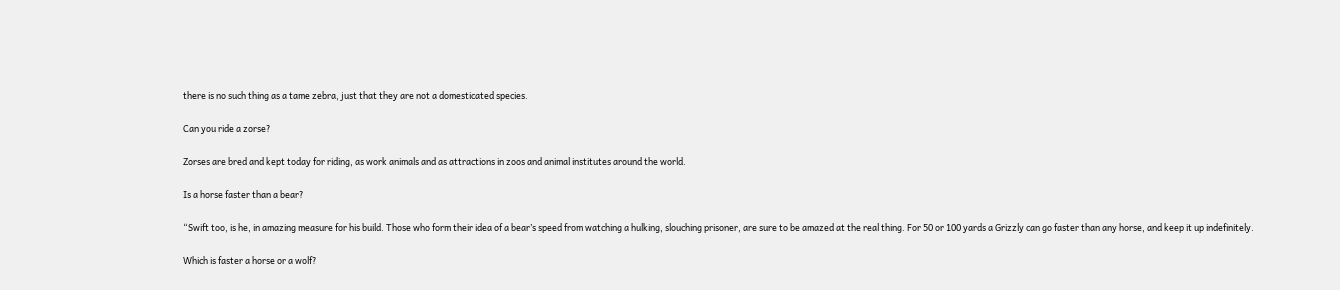there is no such thing as a tame zebra, just that they are not a domesticated species.

Can you ride a zorse?

Zorses are bred and kept today for riding, as work animals and as attractions in zoos and animal institutes around the world.

Is a horse faster than a bear?

“Swift too, is he, in amazing measure for his build. Those who form their idea of a bear’s speed from watching a hulking, slouching prisoner, are sure to be amazed at the real thing. For 50 or 100 yards a Grizzly can go faster than any horse, and keep it up indefinitely.

Which is faster a horse or a wolf?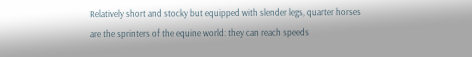Relatively short and stocky but equipped with slender legs, quarter horses are the sprinters of the equine world: they can reach speeds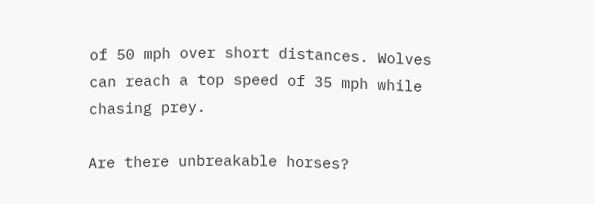of 50 mph over short distances. Wolves can reach a top speed of 35 mph while chasing prey.

Are there unbreakable horses?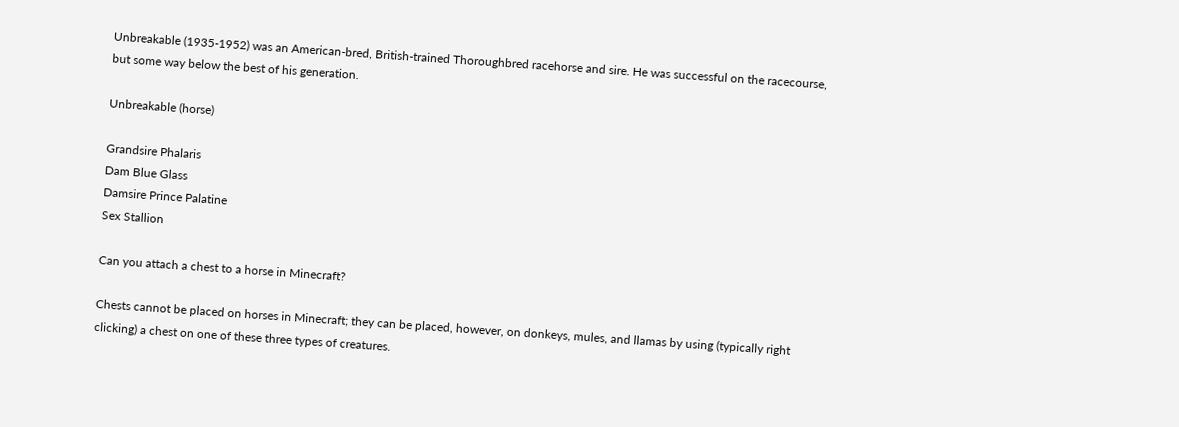Unbreakable (1935-1952) was an American-bred, British-trained Thoroughbred racehorse and sire. He was successful on the racecourse, but some way below the best of his generation.

Unbreakable (horse)

Grandsire Phalaris
Dam Blue Glass
Damsire Prince Palatine
Sex Stallion

Can you attach a chest to a horse in Minecraft?

Chests cannot be placed on horses in Minecraft; they can be placed, however, on donkeys, mules, and llamas by using (typically right clicking) a chest on one of these three types of creatures.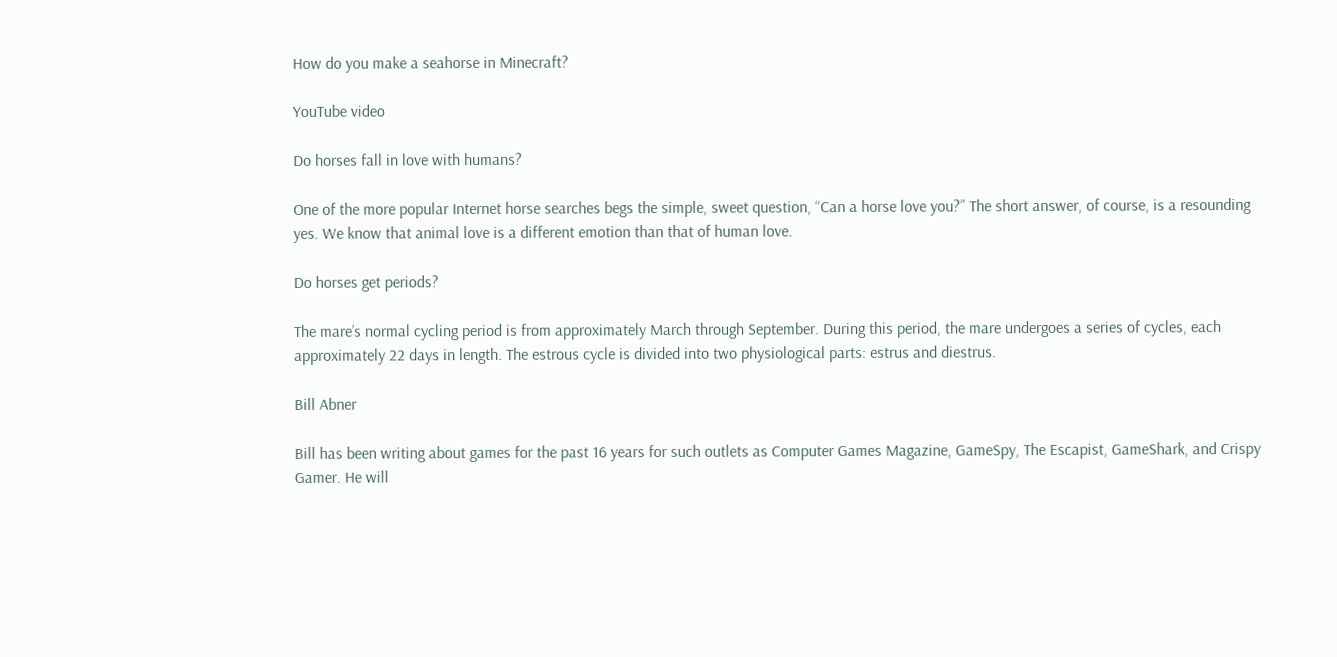How do you make a seahorse in Minecraft?

YouTube video

Do horses fall in love with humans?

One of the more popular Internet horse searches begs the simple, sweet question, “Can a horse love you?” The short answer, of course, is a resounding yes. We know that animal love is a different emotion than that of human love.

Do horses get periods?

The mare’s normal cycling period is from approximately March through September. During this period, the mare undergoes a series of cycles, each approximately 22 days in length. The estrous cycle is divided into two physiological parts: estrus and diestrus.

Bill Abner

Bill has been writing about games for the past 16 years for such outlets as Computer Games Magazine, GameSpy, The Escapist, GameShark, and Crispy Gamer. He will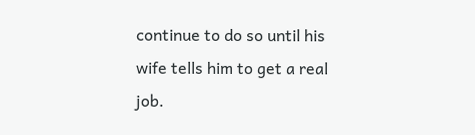continue to do so until his wife tells him to get a real job.